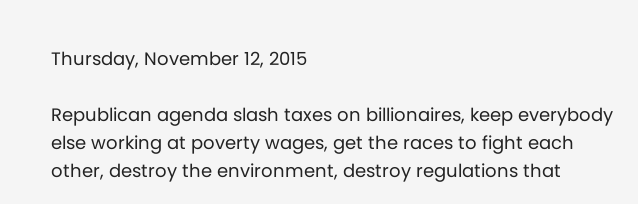Thursday, November 12, 2015

Republican agenda slash taxes on billionaires, keep everybody else working at poverty wages, get the races to fight each other, destroy the environment, destroy regulations that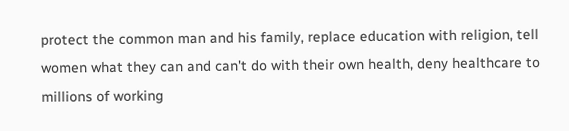protect the common man and his family, replace education with religion, tell women what they can and can't do with their own health, deny healthcare to millions of working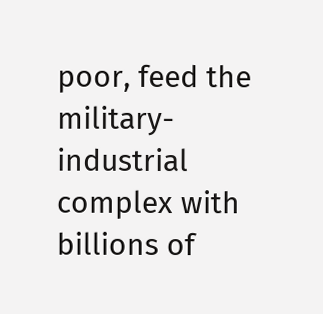poor, feed the military-industrial complex with billions of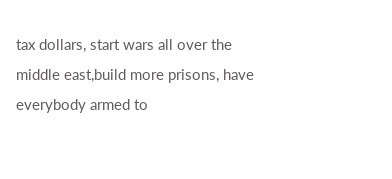tax dollars, start wars all over the middle east,build more prisons, have everybody armed to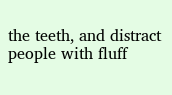the teeth, and distract people with fluff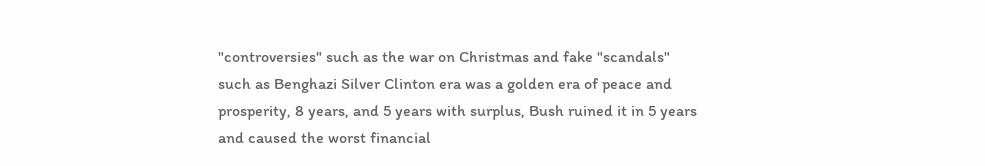"controversies" such as the war on Christmas and fake "scandals" such as Benghazi Silver Clinton era was a golden era of peace and prosperity, 8 years, and 5 years with surplus, Bush ruined it in 5 years and caused the worst financial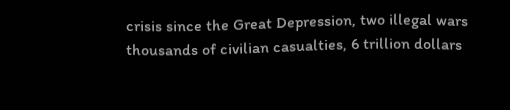crisis since the Great Depression, two illegal wars thousands of civilian casualties, 6 trillion dollars